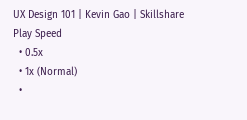UX Design 101 | Kevin Gao | Skillshare
Play Speed
  • 0.5x
  • 1x (Normal)
  •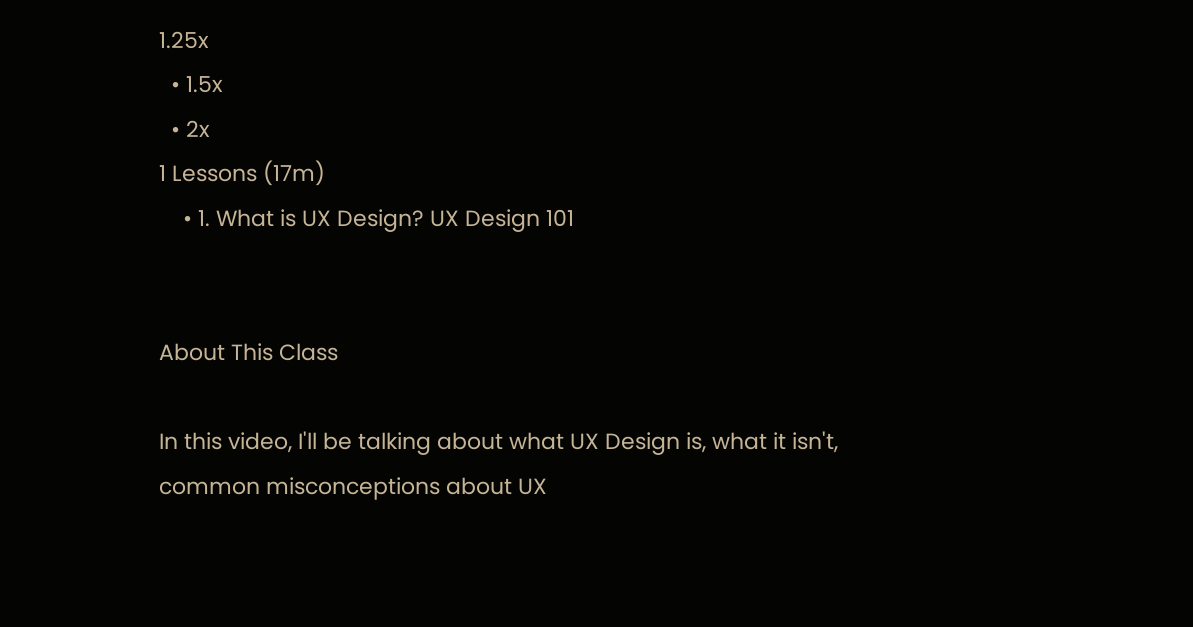1.25x
  • 1.5x
  • 2x
1 Lessons (17m)
    • 1. What is UX Design? UX Design 101


About This Class

In this video, I'll be talking about what UX Design is, what it isn't, common misconceptions about UX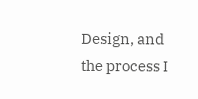Design, and the process I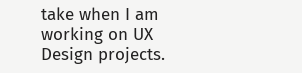take when I am working on UX Design projects.